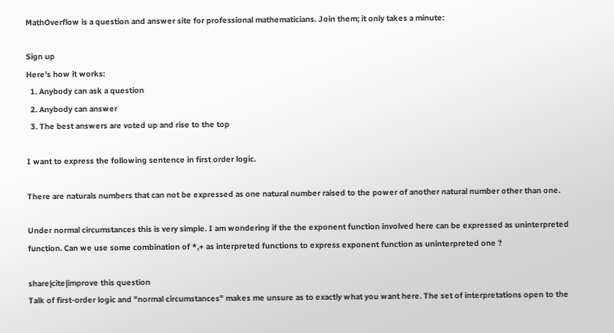MathOverflow is a question and answer site for professional mathematicians. Join them; it only takes a minute:

Sign up
Here's how it works:
  1. Anybody can ask a question
  2. Anybody can answer
  3. The best answers are voted up and rise to the top

I want to express the following sentence in first order logic.

There are naturals numbers that can not be expressed as one natural number raised to the power of another natural number other than one.

Under normal circumstances this is very simple. I am wondering if the the exponent function involved here can be expressed as uninterpreted function. Can we use some combination of *,+ as interpreted functions to express exponent function as uninterpreted one ?

share|cite|improve this question
Talk of first-order logic and "normal circumstances" makes me unsure as to exactly what you want here. The set of interpretations open to the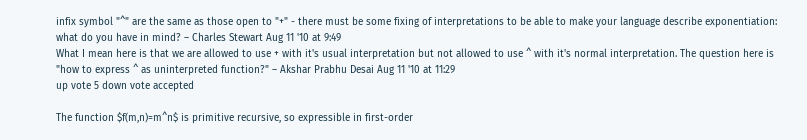infix symbol "^" are the same as those open to "+" - there must be some fixing of interpretations to be able to make your language describe exponentiation: what do you have in mind? – Charles Stewart Aug 11 '10 at 9:49
What I mean here is that we are allowed to use + with it's usual interpretation but not allowed to use ^ with it's normal interpretation. The question here is "how to express ^ as uninterpreted function?" – Akshar Prabhu Desai Aug 11 '10 at 11:29
up vote 5 down vote accepted

The function $f(m,n)=m^n$ is primitive recursive, so expressible in first-order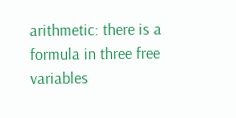arithmetic: there is a formula in three free variables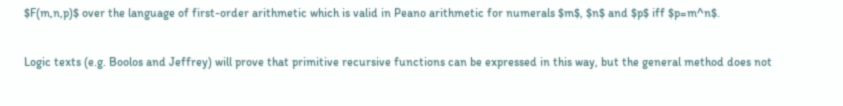$F(m,n,p)$ over the language of first-order arithmetic which is valid in Peano arithmetic for numerals $m$, $n$ and $p$ iff $p=m^n$.

Logic texts (e.g. Boolos and Jeffrey) will prove that primitive recursive functions can be expressed in this way, but the general method does not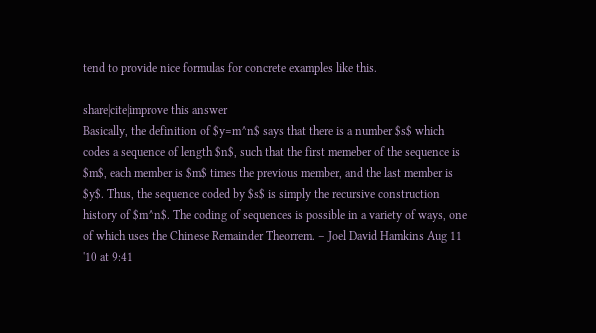tend to provide nice formulas for concrete examples like this.

share|cite|improve this answer
Basically, the definition of $y=m^n$ says that there is a number $s$ which codes a sequence of length $n$, such that the first memeber of the sequence is $m$, each member is $m$ times the previous member, and the last member is $y$. Thus, the sequence coded by $s$ is simply the recursive construction history of $m^n$. The coding of sequences is possible in a variety of ways, one of which uses the Chinese Remainder Theorrem. – Joel David Hamkins Aug 11 '10 at 9:41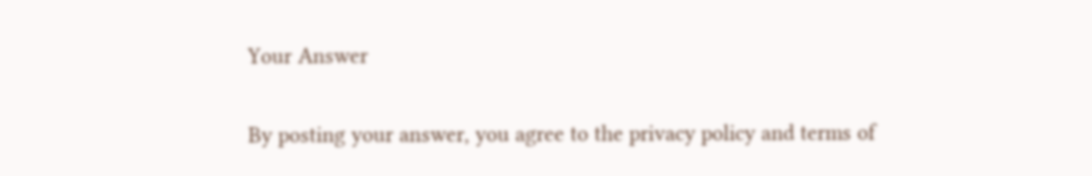Your Answer


By posting your answer, you agree to the privacy policy and terms of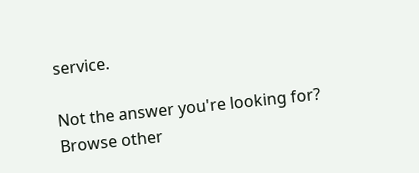service.

Not the answer you're looking for? Browse other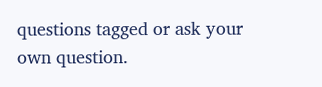questions tagged or ask your own question.